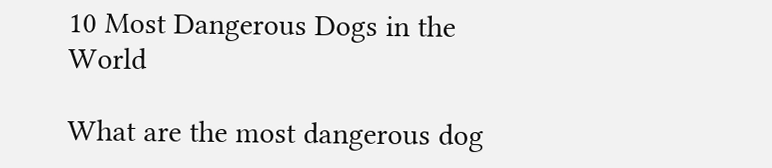10 Most Dangerous Dogs in the World

What are the most dangerous dog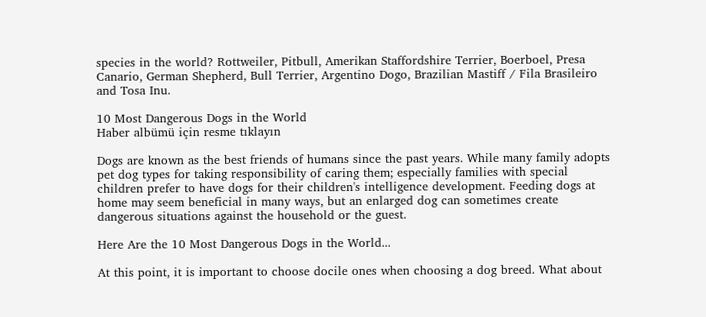species in the world? Rottweiler, Pitbull, Amerikan Staffordshire Terrier, Boerboel, Presa Canario, German Shepherd, Bull Terrier, Argentino Dogo, Brazilian Mastiff / Fila Brasileiro and Tosa Inu.

10 Most Dangerous Dogs in the World
Haber albümü için resme tıklayın

Dogs are known as the best friends of humans since the past years. While many family adopts pet dog types for taking responsibility of caring them; especially families with special children prefer to have dogs for their children's intelligence development. Feeding dogs at home may seem beneficial in many ways, but an enlarged dog can sometimes create dangerous situations against the household or the guest.

Here Are the 10 Most Dangerous Dogs in the World...

At this point, it is important to choose docile ones when choosing a dog breed. What about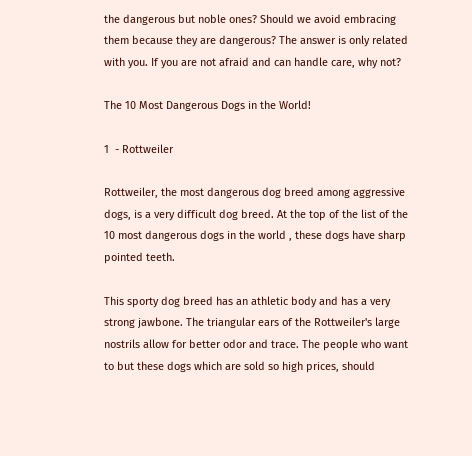the dangerous but noble ones? Should we avoid embracing them because they are dangerous? The answer is only related with you. If you are not afraid and can handle care, why not?

The 10 Most Dangerous Dogs in the World!

1  - Rottweiler

Rottweiler, the most dangerous dog breed among aggressive dogs, is a very difficult dog breed. At the top of the list of the 10 most dangerous dogs in the world , these dogs have sharp pointed teeth.

This sporty dog breed has an athletic body and has a very strong jawbone. The triangular ears of the Rottweiler's large nostrils allow for better odor and trace. The people who want to but these dogs which are sold so high prices, should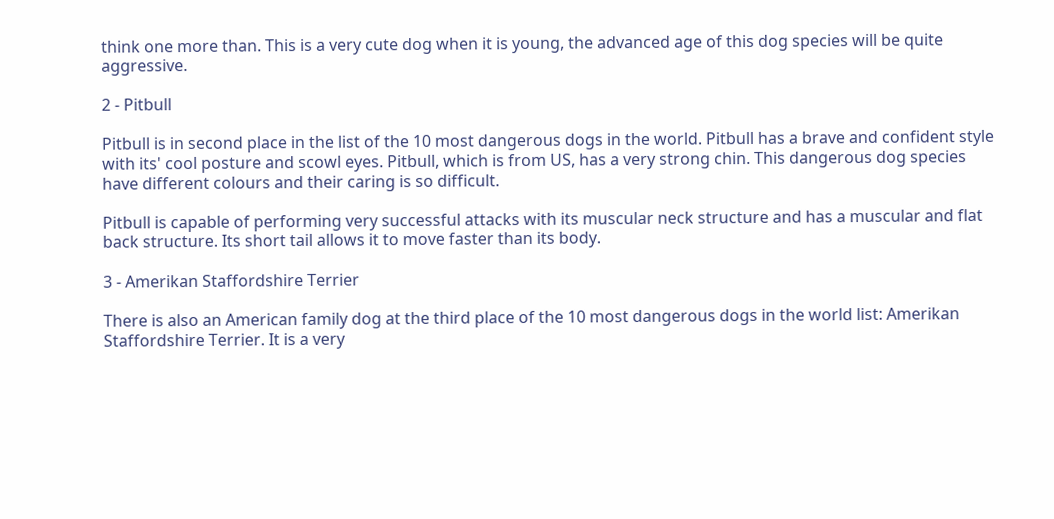think one more than. This is a very cute dog when it is young, the advanced age of this dog species will be quite aggressive.

2 - Pitbull

Pitbull is in second place in the list of the 10 most dangerous dogs in the world. Pitbull has a brave and confident style with its' cool posture and scowl eyes. Pitbull, which is from US, has a very strong chin. This dangerous dog species have different colours and their caring is so difficult.

Pitbull is capable of performing very successful attacks with its muscular neck structure and has a muscular and flat back structure. Its short tail allows it to move faster than its body.

3 - Amerikan Staffordshire Terrier

There is also an American family dog at the third place of the 10 most dangerous dogs in the world list: Amerikan Staffordshire Terrier. It is a very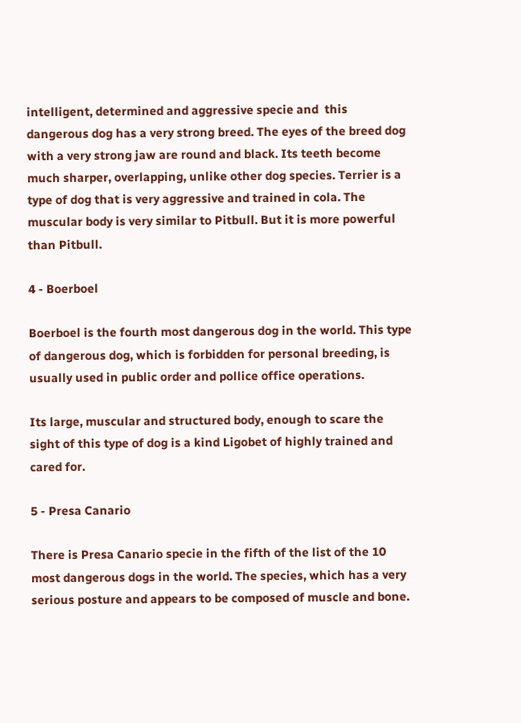intelligent, determined and aggressive specie and  this dangerous dog has a very strong breed. The eyes of the breed dog with a very strong jaw are round and black. Its teeth become much sharper, overlapping, unlike other dog species. Terrier is a type of dog that is very aggressive and trained in cola. The muscular body is very similar to Pitbull. But it is more powerful than Pitbull.

4 - Boerboel

Boerboel is the fourth most dangerous dog in the world. This type of dangerous dog, which is forbidden for personal breeding, is usually used in public order and pollice office operations.

Its large, muscular and structured body, enough to scare the sight of this type of dog is a kind Ligobet of highly trained and cared for.

5 - Presa Canario

There is Presa Canario specie in the fifth of the list of the 10 most dangerous dogs in the world. The species, which has a very serious posture and appears to be composed of muscle and bone.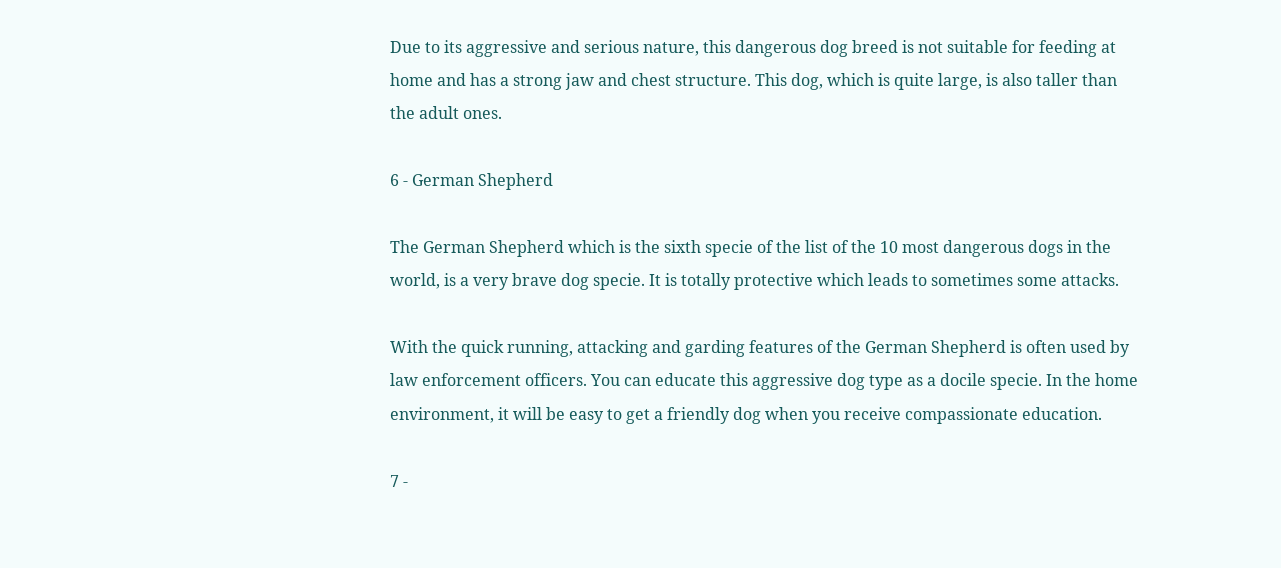Due to its aggressive and serious nature, this dangerous dog breed is not suitable for feeding at home and has a strong jaw and chest structure. This dog, which is quite large, is also taller than the adult ones.

6 - German Shepherd

The German Shepherd which is the sixth specie of the list of the 10 most dangerous dogs in the world, is a very brave dog specie. It is totally protective which leads to sometimes some attacks.

With the quick running, attacking and garding features of the German Shepherd is often used by law enforcement officers. You can educate this aggressive dog type as a docile specie. In the home environment, it will be easy to get a friendly dog when you receive compassionate education.

7 -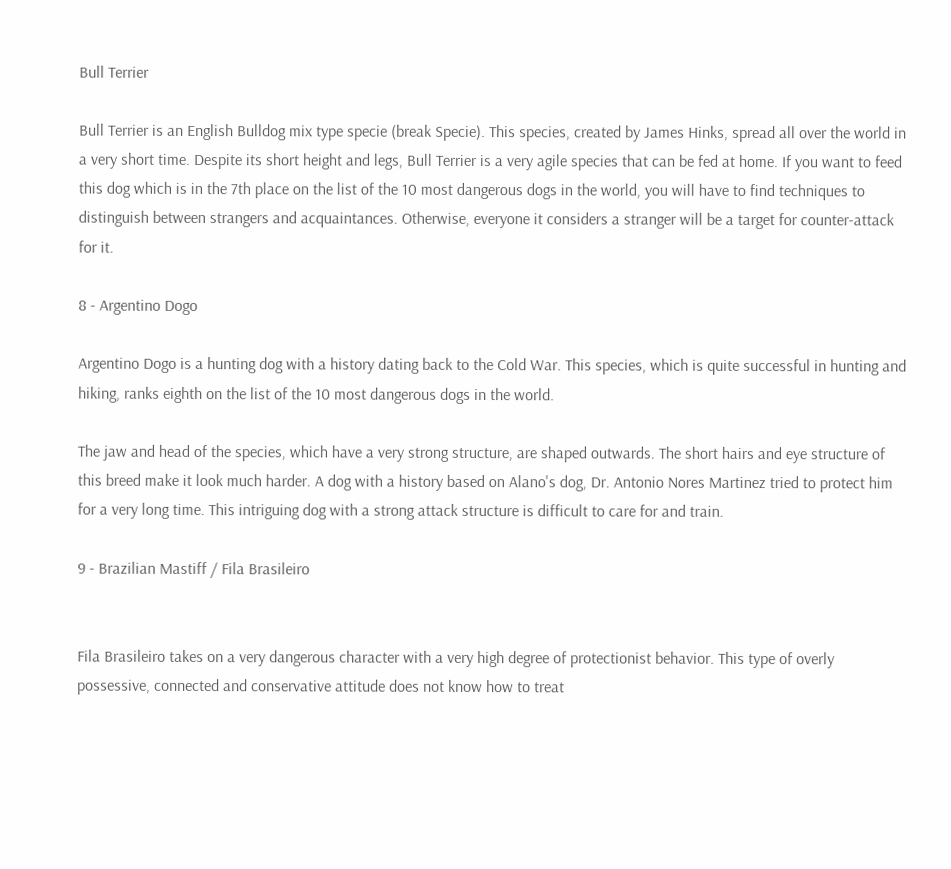Bull Terrier

Bull Terrier is an English Bulldog mix type specie (break Specie). This species, created by James Hinks, spread all over the world in a very short time. Despite its short height and legs, Bull Terrier is a very agile species that can be fed at home. If you want to feed this dog which is in the 7th place on the list of the 10 most dangerous dogs in the world, you will have to find techniques to distinguish between strangers and acquaintances. Otherwise, everyone it considers a stranger will be a target for counter-attack for it.

8 - Argentino Dogo

Argentino Dogo is a hunting dog with a history dating back to the Cold War. This species, which is quite successful in hunting and hiking, ranks eighth on the list of the 10 most dangerous dogs in the world.

The jaw and head of the species, which have a very strong structure, are shaped outwards. The short hairs and eye structure of this breed make it look much harder. A dog with a history based on Alano's dog, Dr. Antonio Nores Martinez tried to protect him for a very long time. This intriguing dog with a strong attack structure is difficult to care for and train.

9 - Brazilian Mastiff / Fila Brasileiro


Fila Brasileiro takes on a very dangerous character with a very high degree of protectionist behavior. This type of overly possessive, connected and conservative attitude does not know how to treat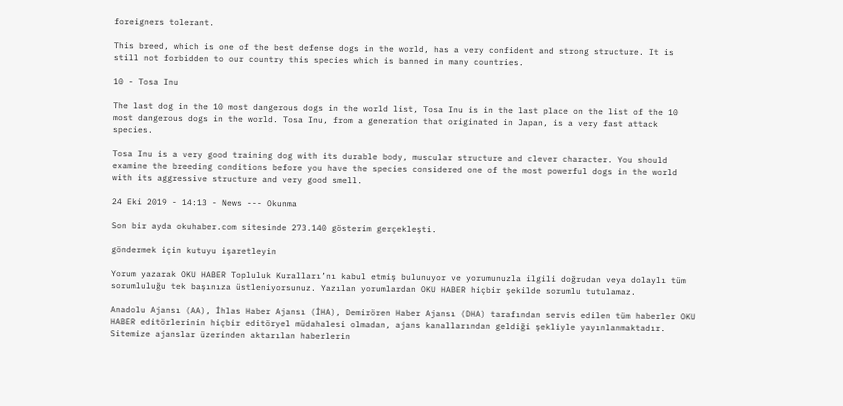foreigners tolerant.

This breed, which is one of the best defense dogs in the world, has a very confident and strong structure. It is still not forbidden to our country this species which is banned in many countries.

10 - Tosa Inu

The last dog in the 10 most dangerous dogs in the world list, Tosa Inu is in the last place on the list of the 10 most dangerous dogs in the world. Tosa Inu, from a generation that originated in Japan, is a very fast attack species.

Tosa Inu is a very good training dog with its durable body, muscular structure and clever character. You should examine the breeding conditions before you have the species considered one of the most powerful dogs in the world with its aggressive structure and very good smell.

24 Eki 2019 - 14:13 - News --- Okunma

Son bir ayda okuhaber.com sitesinde 273.140 gösterim gerçekleşti.

göndermek için kutuyu işaretleyin

Yorum yazarak OKU HABER Topluluk Kuralları’nı kabul etmiş bulunuyor ve yorumunuzla ilgili doğrudan veya dolaylı tüm sorumluluğu tek başınıza üstleniyorsunuz. Yazılan yorumlardan OKU HABER hiçbir şekilde sorumlu tutulamaz.

Anadolu Ajansı (AA), İhlas Haber Ajansı (İHA), Demirören Haber Ajansı (DHA) tarafından servis edilen tüm haberler OKU HABER editörlerinin hiçbir editöryel müdahalesi olmadan, ajans kanallarından geldiği şekliyle yayınlanmaktadır. Sitemize ajanslar üzerinden aktarılan haberlerin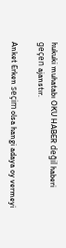hukuki muhatabı OKU HABER değil haberi geçen ajanstır.

Anket Erken seçim olsa hangi adaya oy vermeyi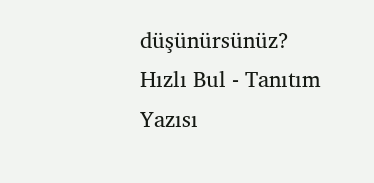düşünürsünüz?
Hızlı Bul - Tanıtım Yazısı